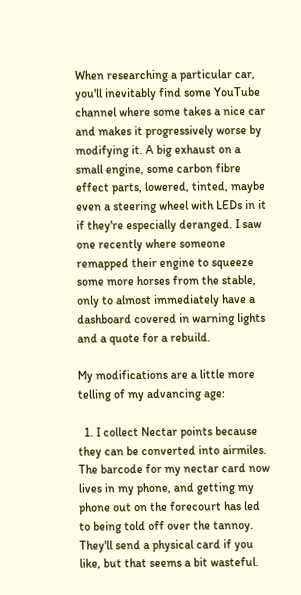When researching a particular car, you'll inevitably find some YouTube channel where some takes a nice car and makes it progressively worse by modifying it. A big exhaust on a small engine, some carbon fibre effect parts, lowered, tinted, maybe even a steering wheel with LEDs in it if they're especially deranged. I saw one recently where someone remapped their engine to squeeze some more horses from the stable, only to almost immediately have a dashboard covered in warning lights and a quote for a rebuild.

My modifications are a little more telling of my advancing age:

  1. I collect Nectar points because they can be converted into airmiles. The barcode for my nectar card now lives in my phone, and getting my phone out on the forecourt has led to being told off over the tannoy. They'll send a physical card if you like, but that seems a bit wasteful.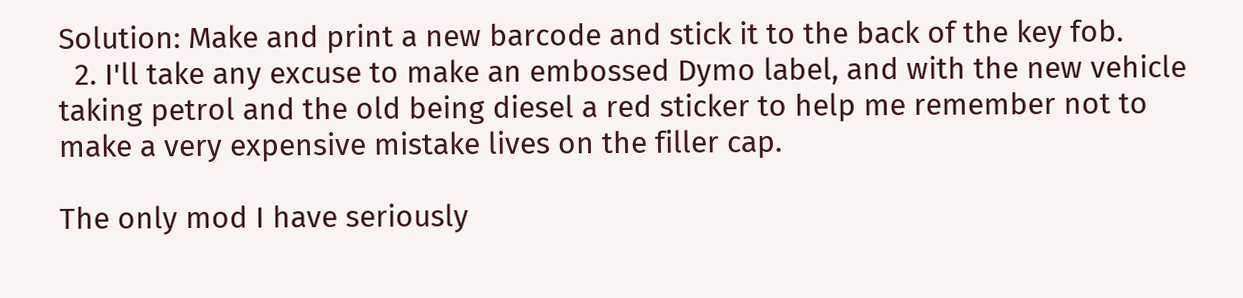Solution: Make and print a new barcode and stick it to the back of the key fob.
  2. I'll take any excuse to make an embossed Dymo label, and with the new vehicle taking petrol and the old being diesel a red sticker to help me remember not to make a very expensive mistake lives on the filler cap.

The only mod I have seriously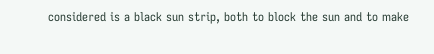considered is a black sun strip, both to block the sun and to make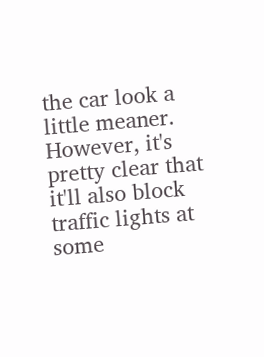the car look a little meaner. However, it's pretty clear that it'll also block traffic lights at some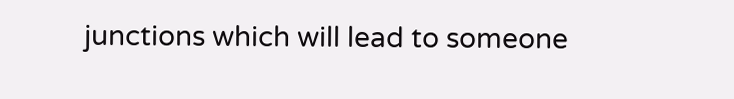junctions which will lead to someone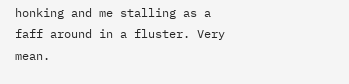honking and me stalling as a faff around in a fluster. Very mean.